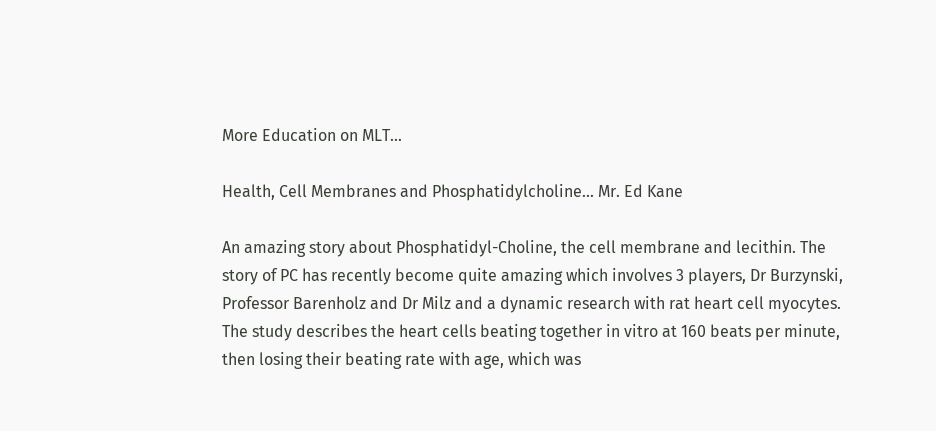More Education on MLT...

Health, Cell Membranes and Phosphatidylcholine... Mr. Ed Kane

An amazing story about Phosphatidyl-Choline, the cell membrane and lecithin. The story of PC has recently become quite amazing which involves 3 players, Dr Burzynski, Professor Barenholz and Dr Milz and a dynamic research with rat heart cell myocytes. The study describes the heart cells beating together in vitro at 160 beats per minute, then losing their beating rate with age, which was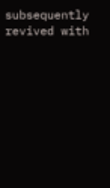subsequently revived with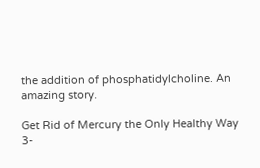the addition of phosphatidylcholine. An amazing story.

Get Rid of Mercury the Only Healthy Way
3-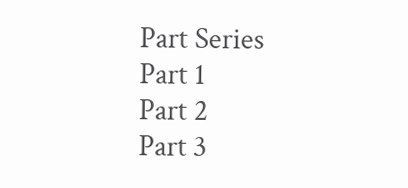Part Series
Part 1
Part 2
Part 3